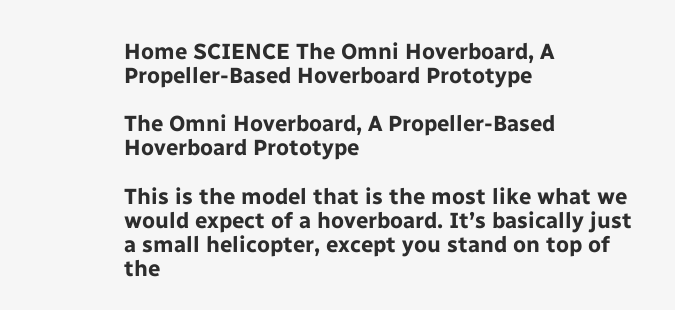Home SCIENCE The Omni Hoverboard, A Propeller-Based Hoverboard Prototype

The Omni Hoverboard, A Propeller-Based Hoverboard Prototype

This is the model that is the most like what we would expect of a hoverboard. It’s basically just a small helicopter, except you stand on top of the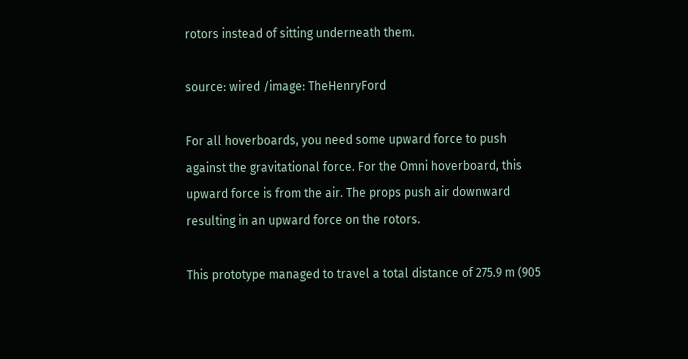rotors instead of sitting underneath them.

source: wired /image: TheHenryFord

For all hoverboards, you need some upward force to push against the gravitational force. For the Omni hoverboard, this upward force is from the air. The props push air downward resulting in an upward force on the rotors.

This prototype managed to travel a total distance of 275.9 m (905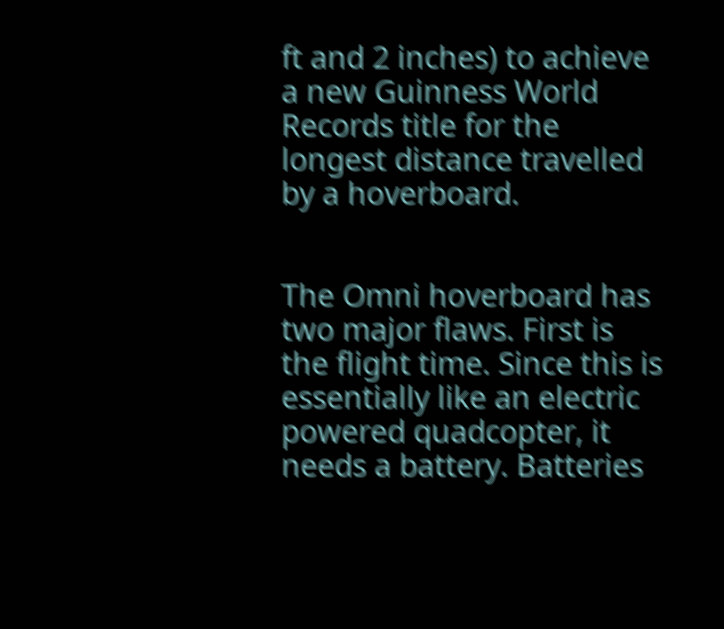ft and 2 inches) to achieve a new Guinness World Records title for the longest distance travelled by a hoverboard.


The Omni hoverboard has two major flaws. First is the flight time. Since this is essentially like an electric powered quadcopter, it needs a battery. Batteries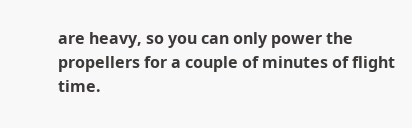are heavy, so you can only power the propellers for a couple of minutes of flight time.